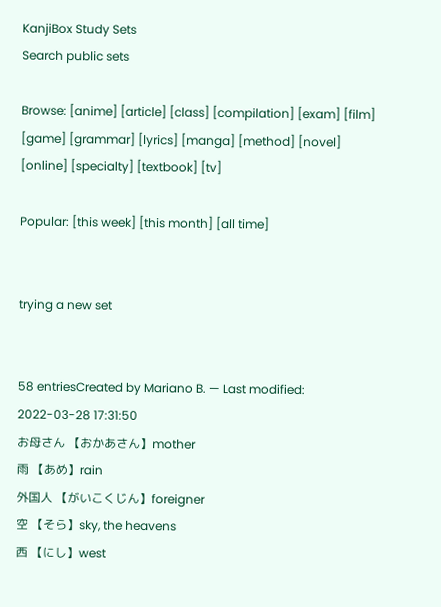KanjiBox Study Sets
Search public sets

Browse: [anime] [article] [class] [compilation] [exam] [film] [game] [grammar] [lyrics] [manga] [method] [novel] [online] [specialty] [textbook] [tv]

Popular: [this week] [this month] [all time]


trying a new set


58 entriesCreated by Mariano B. — Last modified: 2022-03-28 17:31:50
お母さん 【おかあさん】mother
雨 【あめ】rain
外国人 【がいこくじん】foreigner
空 【そら】sky, the heavens
西 【にし】west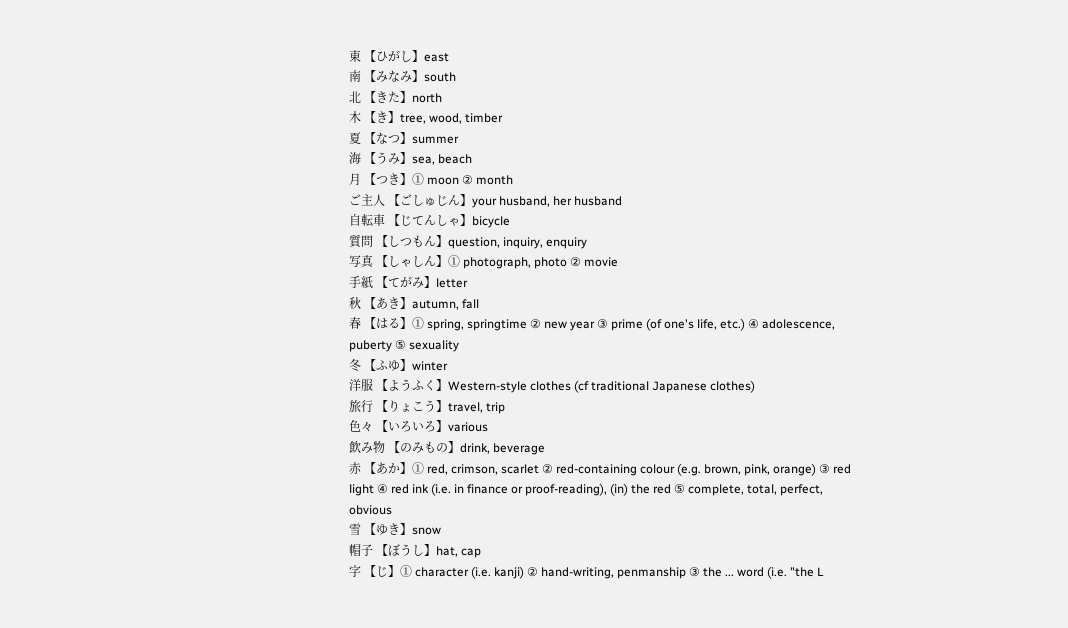東 【ひがし】east
南 【みなみ】south
北 【きた】north
木 【き】tree, wood, timber
夏 【なつ】summer
海 【うみ】sea, beach
月 【つき】① moon ② month
ご主人 【ごしゅじん】your husband, her husband
自転車 【じてんしゃ】bicycle
質問 【しつもん】question, inquiry, enquiry
写真 【しゃしん】① photograph, photo ② movie
手紙 【てがみ】letter
秋 【あき】autumn, fall
春 【はる】① spring, springtime ② new year ③ prime (of one's life, etc.) ④ adolescence, puberty ⑤ sexuality
冬 【ふゆ】winter
洋服 【ようふく】Western-style clothes (cf traditional Japanese clothes)
旅行 【りょこう】travel, trip
色々 【いろいろ】various
飲み物 【のみもの】drink, beverage
赤 【あか】① red, crimson, scarlet ② red-containing colour (e.g. brown, pink, orange) ③ red light ④ red ink (i.e. in finance or proof-reading), (in) the red ⑤ complete, total, perfect, obvious
雪 【ゆき】snow
帽子 【ぼうし】hat, cap
字 【じ】① character (i.e. kanji) ② hand-writing, penmanship ③ the ... word (i.e. "the L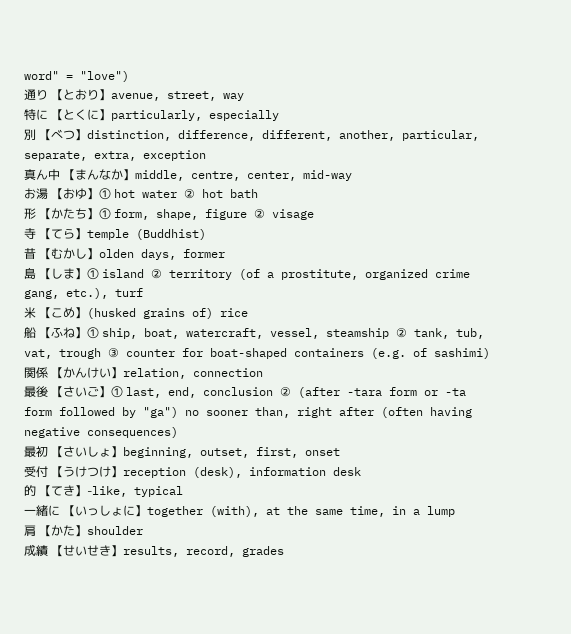word" = "love")
通り 【とおり】avenue, street, way
特に 【とくに】particularly, especially
別 【べつ】distinction, difference, different, another, particular, separate, extra, exception
真ん中 【まんなか】middle, centre, center, mid-way
お湯 【おゆ】① hot water ② hot bath
形 【かたち】① form, shape, figure ② visage
寺 【てら】temple (Buddhist)
昔 【むかし】olden days, former
島 【しま】① island ② territory (of a prostitute, organized crime gang, etc.), turf
米 【こめ】(husked grains of) rice
船 【ふね】① ship, boat, watercraft, vessel, steamship ② tank, tub, vat, trough ③ counter for boat-shaped containers (e.g. of sashimi)
関係 【かんけい】relation, connection
最後 【さいご】① last, end, conclusion ② (after -tara form or -ta form followed by "ga") no sooner than, right after (often having negative consequences)
最初 【さいしょ】beginning, outset, first, onset
受付 【うけつけ】reception (desk), information desk
的 【てき】-like, typical
一緒に 【いっしょに】together (with), at the same time, in a lump
肩 【かた】shoulder
成績 【せいせき】results, record, grades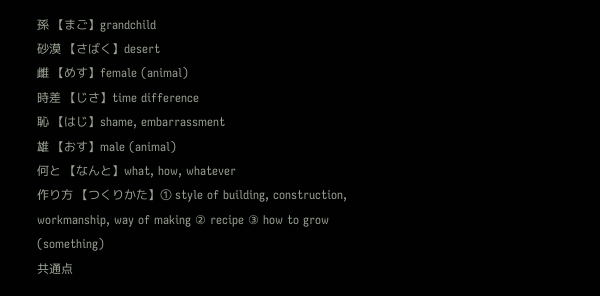孫 【まご】grandchild
砂漠 【さばく】desert
雌 【めす】female (animal)
時差 【じさ】time difference
恥 【はじ】shame, embarrassment
雄 【おす】male (animal)
何と 【なんと】what, how, whatever
作り方 【つくりかた】① style of building, construction, workmanship, way of making ② recipe ③ how to grow (something)
共通点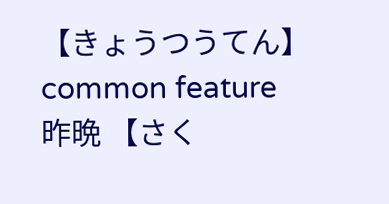【きょうつうてん】common feature
昨晩 【さく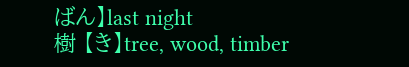ばん】last night
樹 【き】tree, wood, timber